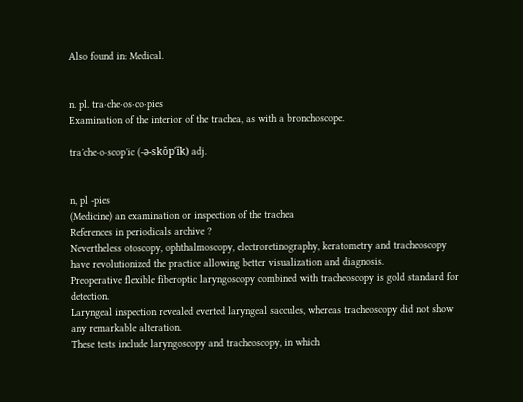Also found in: Medical.


n. pl. tra·che·os·co·pies
Examination of the interior of the trachea, as with a bronchoscope.

tra′che·o·scop′ic (-ə-skŏp′ĭk) adj.


n, pl -pies
(Medicine) an examination or inspection of the trachea
References in periodicals archive ?
Nevertheless otoscopy, ophthalmoscopy, electroretinography, keratometry and tracheoscopy have revolutionized the practice allowing better visualization and diagnosis.
Preoperative flexible fiberoptic laryngoscopy combined with tracheoscopy is gold standard for detection.
Laryngeal inspection revealed everted laryngeal saccules, whereas tracheoscopy did not show any remarkable alteration.
These tests include laryngoscopy and tracheoscopy, in which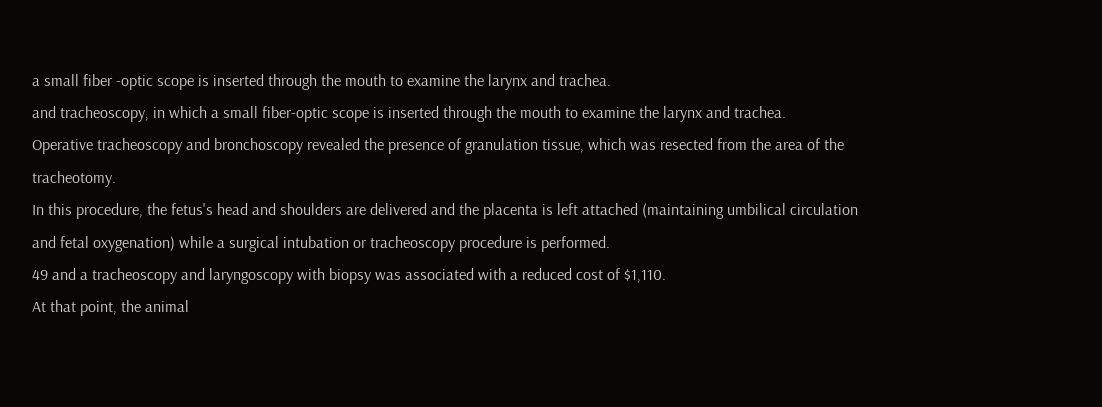a small fiber -optic scope is inserted through the mouth to examine the larynx and trachea.
and tracheoscopy, in which a small fiber-optic scope is inserted through the mouth to examine the larynx and trachea.
Operative tracheoscopy and bronchoscopy revealed the presence of granulation tissue, which was resected from the area of the tracheotomy.
In this procedure, the fetus's head and shoulders are delivered and the placenta is left attached (maintaining umbilical circulation and fetal oxygenation) while a surgical intubation or tracheoscopy procedure is performed.
49 and a tracheoscopy and laryngoscopy with biopsy was associated with a reduced cost of $1,110.
At that point, the animal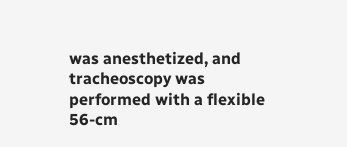was anesthetized, and tracheoscopy was performed with a flexible 56-cm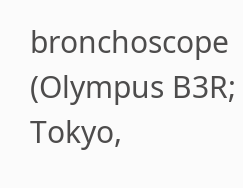bronchoscope (Olympus B3R; Tokyo,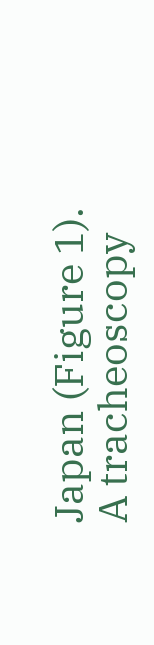Japan (Figure 1).
A tracheoscopy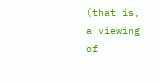(that is, a viewing of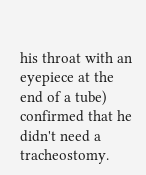his throat with an eyepiece at the end of a tube) confirmed that he didn't need a tracheostomy.